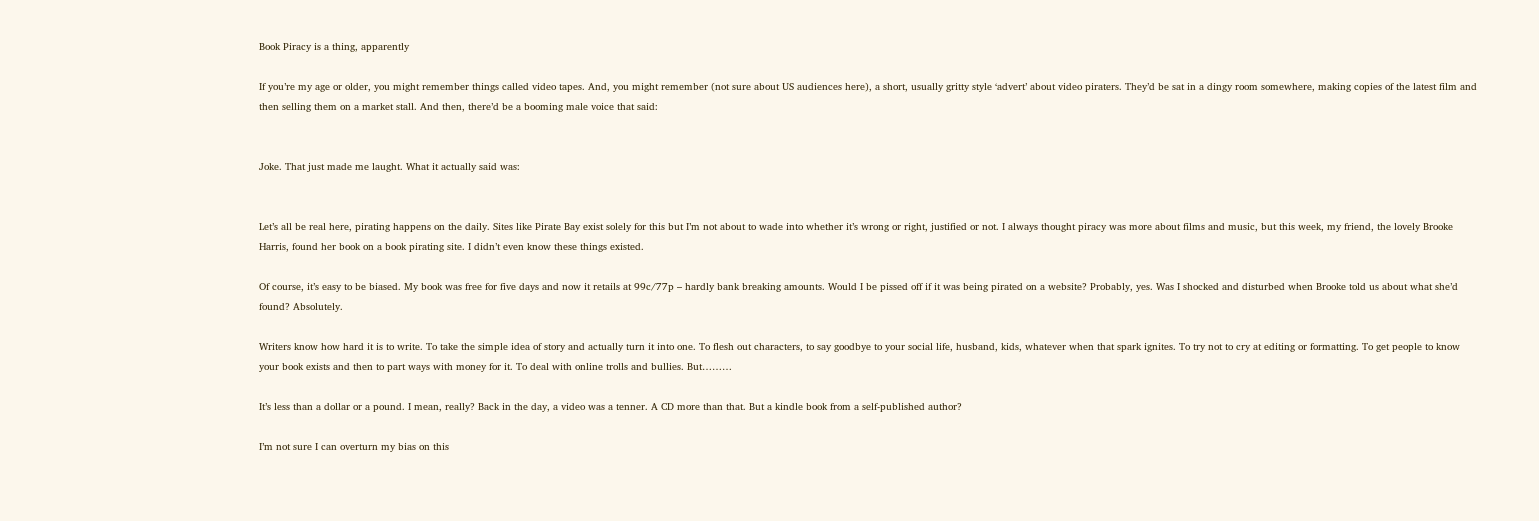Book Piracy is a thing, apparently

If you’re my age or older, you might remember things called video tapes. And, you might remember (not sure about US audiences here), a short, usually gritty style ‘advert’ about video piraters. They’d be sat in a dingy room somewhere, making copies of the latest film and then selling them on a market stall. And then, there’d be a booming male voice that said:


Joke. That just made me laught. What it actually said was:


Let’s all be real here, pirating happens on the daily. Sites like Pirate Bay exist solely for this but I’m not about to wade into whether it’s wrong or right, justified or not. I always thought piracy was more about films and music, but this week, my friend, the lovely Brooke Harris, found her book on a book pirating site. I didn’t even know these things existed.

Of course, it’s easy to be biased. My book was free for five days and now it retails at 99c/77p – hardly bank breaking amounts. Would I be pissed off if it was being pirated on a website? Probably, yes. Was I shocked and disturbed when Brooke told us about what she’d found? Absolutely.

Writers know how hard it is to write. To take the simple idea of story and actually turn it into one. To flesh out characters, to say goodbye to your social life, husband, kids, whatever when that spark ignites. To try not to cry at editing or formatting. To get people to know your book exists and then to part ways with money for it. To deal with online trolls and bullies. But………

It’s less than a dollar or a pound. I mean, really? Back in the day, a video was a tenner. A CD more than that. But a kindle book from a self-published author?

I’m not sure I can overturn my bias on this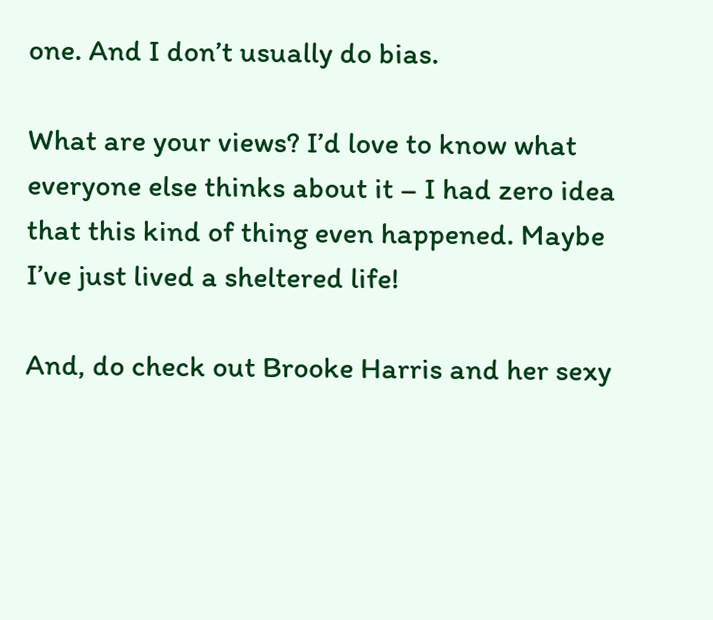one. And I don’t usually do bias.

What are your views? I’d love to know what everyone else thinks about it – I had zero idea that this kind of thing even happened. Maybe I’ve just lived a sheltered life!

And, do check out Brooke Harris and her sexy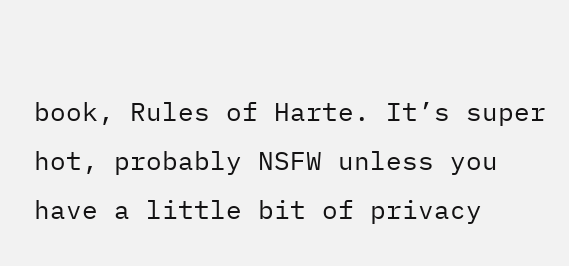book, Rules of Harte. It’s super hot, probably NSFW unless you have a little bit of privacy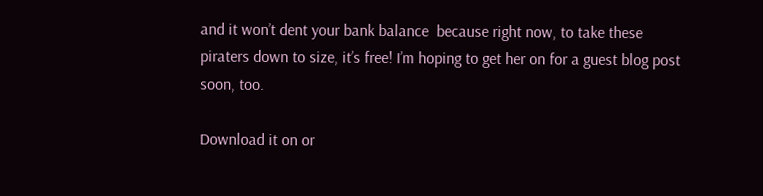and it won’t dent your bank balance  because right now, to take these piraters down to size, it’s free! I’m hoping to get her on for a guest blog post soon, too.

Download it on or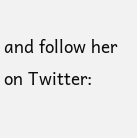and follow her on Twitter: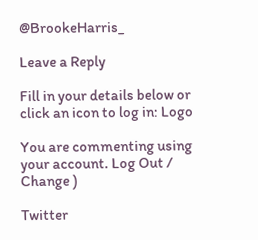@BrookeHarris_

Leave a Reply

Fill in your details below or click an icon to log in: Logo

You are commenting using your account. Log Out /  Change )

Twitter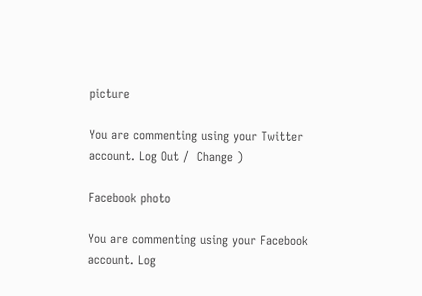picture

You are commenting using your Twitter account. Log Out /  Change )

Facebook photo

You are commenting using your Facebook account. Log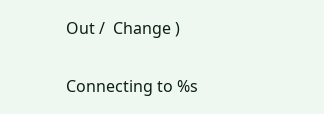Out /  Change )

Connecting to %s